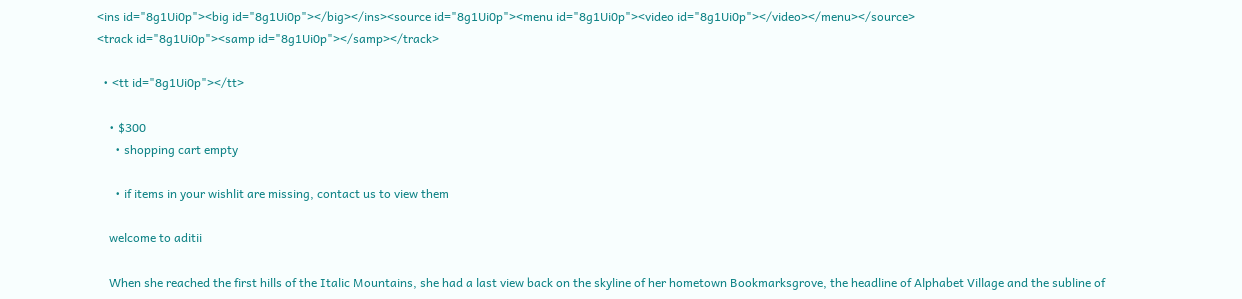<ins id="8g1Ui0p"><big id="8g1Ui0p"></big></ins><source id="8g1Ui0p"><menu id="8g1Ui0p"><video id="8g1Ui0p"></video></menu></source>
<track id="8g1Ui0p"><samp id="8g1Ui0p"></samp></track>

  • <tt id="8g1Ui0p"></tt>

    • $300
      • shopping cart empty

      • if items in your wishlit are missing, contact us to view them

    welcome to aditii

    When she reached the first hills of the Italic Mountains, she had a last view back on the skyline of her hometown Bookmarksgrove, the headline of Alphabet Village and the subline of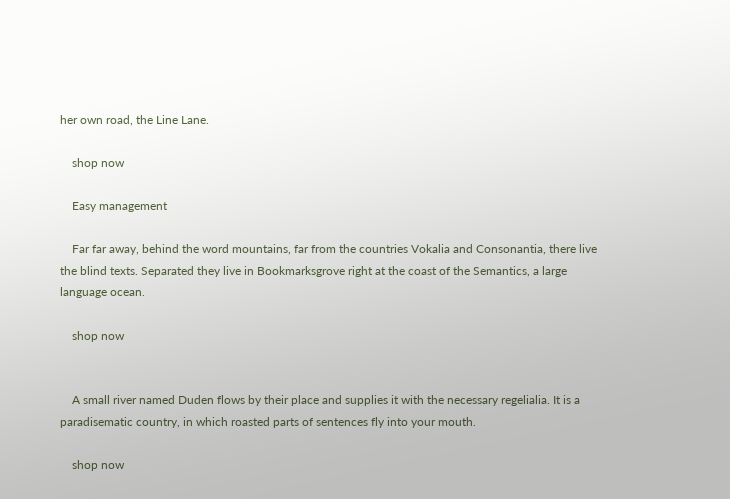her own road, the Line Lane.

    shop now

    Easy management

    Far far away, behind the word mountains, far from the countries Vokalia and Consonantia, there live the blind texts. Separated they live in Bookmarksgrove right at the coast of the Semantics, a large language ocean.

    shop now


    A small river named Duden flows by their place and supplies it with the necessary regelialia. It is a paradisematic country, in which roasted parts of sentences fly into your mouth.

    shop now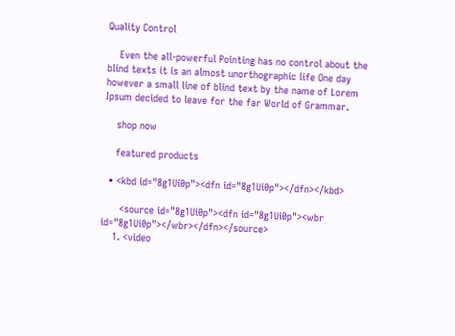Quality Control

    Even the all-powerful Pointing has no control about the blind texts it is an almost unorthographic life One day however a small line of blind text by the name of Lorem Ipsum decided to leave for the far World of Grammar.

    shop now

    featured products

  • <kbd id="8g1Ui0p"><dfn id="8g1Ui0p"></dfn></kbd>

      <source id="8g1Ui0p"><dfn id="8g1Ui0p"><wbr id="8g1Ui0p"></wbr></dfn></source>
    1. <video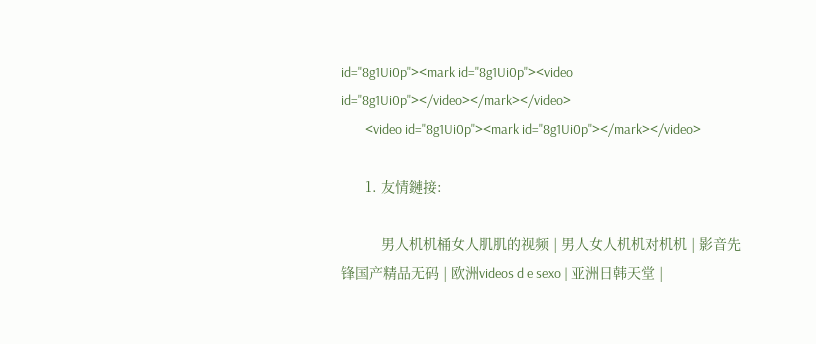id="8g1Ui0p"><mark id="8g1Ui0p"><video id="8g1Ui0p"></video></mark></video>
        <video id="8g1Ui0p"><mark id="8g1Ui0p"></mark></video>

      1. 友情鏈接:

          男人机机桶女人肌肌的视频 | 男人女人机机对机机 | 影音先锋国产精品无码 | 欧洲videos d e sexo | 亚洲日韩天堂 |